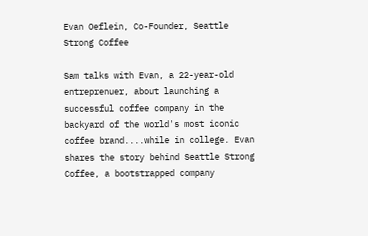Evan Oeflein, Co-Founder, Seattle Strong Coffee

Sam talks with Evan, a 22-year-old entreprenuer, about launching a successful coffee company in the backyard of the world's most iconic coffee brand....while in college. Evan shares the story behind Seattle Strong Coffee, a bootstrapped company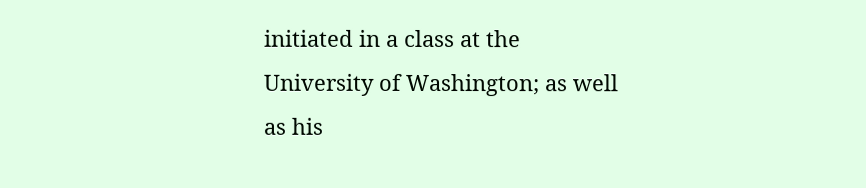initiated in a class at the University of Washington; as well as his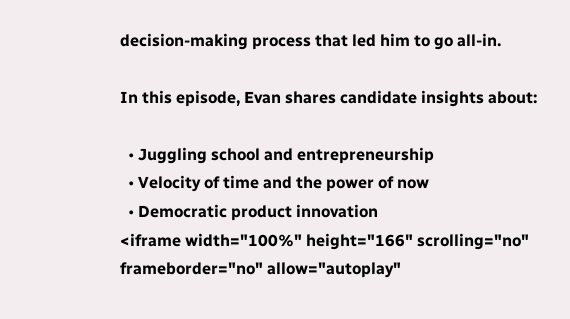decision-making process that led him to go all-in.

In this episode, Evan shares candidate insights about:

  • Juggling school and entrepreneurship
  • Velocity of time and the power of now
  • Democratic product innovation
<iframe width="100%" height="166" scrolling="no" frameborder="no" allow="autoplay"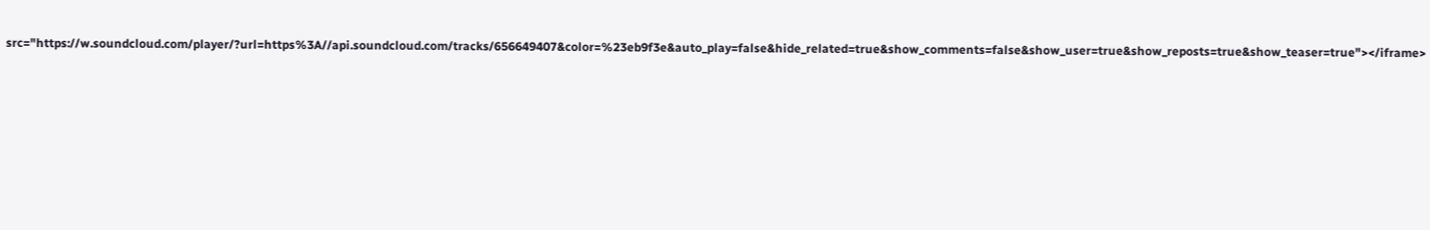src="https://w.soundcloud.com/player/?url=https%3A//api.soundcloud.com/tracks/656649407&color=%23eb9f3e&auto_play=false&hide_related=true&show_comments=false&show_user=true&show_reposts=true&show_teaser=true"></iframe>